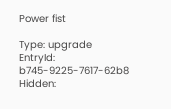Power fist

Type: upgrade
EntryId: b745-9225-7617-62b8
Hidden: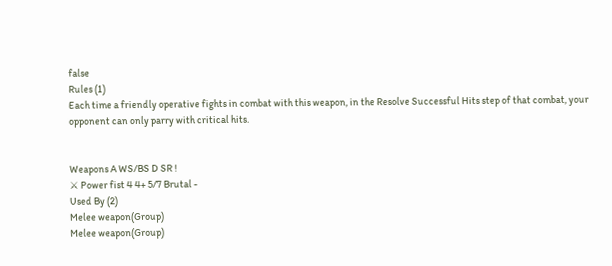false
Rules (1)
Each time a friendly operative fights in combat with this weapon, in the Resolve Successful Hits step of that combat, your opponent can only parry with critical hits.


Weapons A WS/BS D SR !
⚔ Power fist 4 4+ 5/7 Brutal -
Used By (2)
Melee weapon(Group)
Melee weapon(Group)